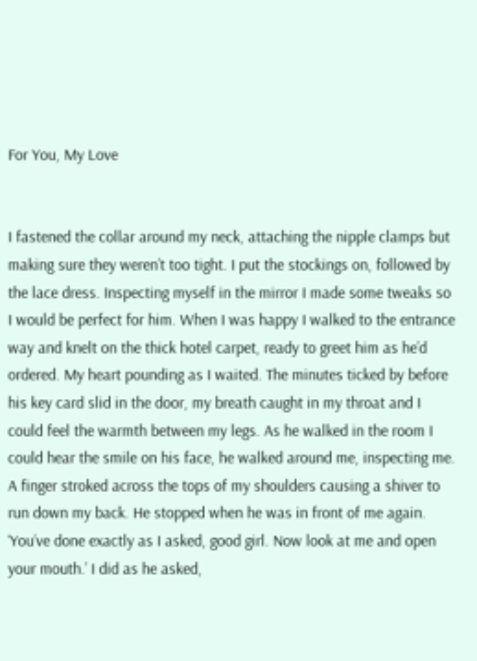For You, My Love


I fastened the collar around my neck, attaching the nipple clamps but making sure they weren’t too tight. I put the stockings on, followed by the lace dress. Inspecting myself in the mirror I made some tweaks so I would be perfect for him. When I was happy I walked to the entrance way and knelt on the thick hotel carpet, ready to greet him as he’d ordered. My heart pounding as I waited. The minutes ticked by before his key card slid in the door, my breath caught in my throat and I could feel the warmth between my legs. As he walked in the room I could hear the smile on his face, he walked around me, inspecting me. A finger stroked across the tops of my shoulders causing a shiver to run down my back. He stopped when he was in front of me again. ‘You’ve done exactly as I asked, good girl. Now look at me and open your mouth.’ I did as he asked,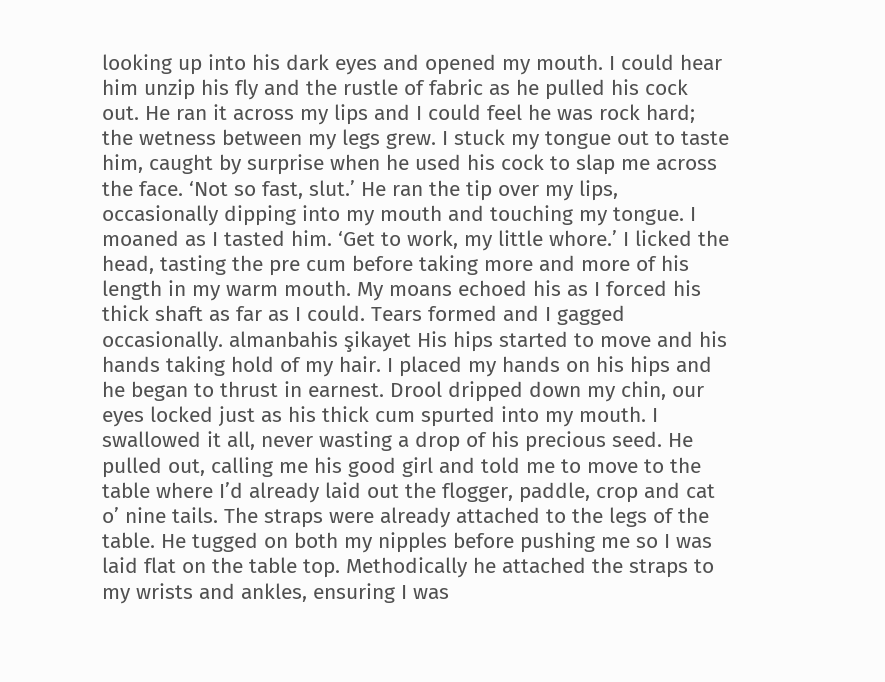looking up into his dark eyes and opened my mouth. I could hear him unzip his fly and the rustle of fabric as he pulled his cock out. He ran it across my lips and I could feel he was rock hard; the wetness between my legs grew. I stuck my tongue out to taste him, caught by surprise when he used his cock to slap me across the face. ‘Not so fast, slut.’ He ran the tip over my lips, occasionally dipping into my mouth and touching my tongue. I moaned as I tasted him. ‘Get to work, my little whore.’ I licked the head, tasting the pre cum before taking more and more of his length in my warm mouth. My moans echoed his as I forced his thick shaft as far as I could. Tears formed and I gagged occasionally. almanbahis şikayet His hips started to move and his hands taking hold of my hair. I placed my hands on his hips and he began to thrust in earnest. Drool dripped down my chin, our eyes locked just as his thick cum spurted into my mouth. I swallowed it all, never wasting a drop of his precious seed. He pulled out, calling me his good girl and told me to move to the table where I’d already laid out the flogger, paddle, crop and cat o’ nine tails. The straps were already attached to the legs of the table. He tugged on both my nipples before pushing me so I was laid flat on the table top. Methodically he attached the straps to my wrists and ankles, ensuring I was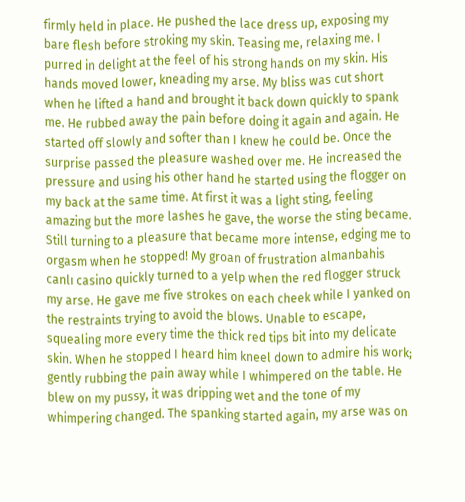firmly held in place. He pushed the lace dress up, exposing my bare flesh before stroking my skin. Teasing me, relaxing me. I purred in delight at the feel of his strong hands on my skin. His hands moved lower, kneading my arse. My bliss was cut short when he lifted a hand and brought it back down quickly to spank me. He rubbed away the pain before doing it again and again. He started off slowly and softer than I knew he could be. Once the surprise passed the pleasure washed over me. He increased the pressure and using his other hand he started using the flogger on my back at the same time. At first it was a light sting, feeling amazing but the more lashes he gave, the worse the sting became. Still turning to a pleasure that became more intense, edging me to orgasm when he stopped! My groan of frustration almanbahis canlı casino quickly turned to a yelp when the red flogger struck my arse. He gave me five strokes on each cheek while I yanked on the restraints trying to avoid the blows. Unable to escape, squealing more every time the thick red tips bit into my delicate skin. When he stopped I heard him kneel down to admire his work; gently rubbing the pain away while I whimpered on the table. He blew on my pussy, it was dripping wet and the tone of my whimpering changed. The spanking started again, my arse was on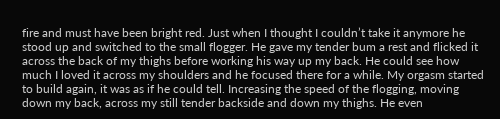fire and must have been bright red. Just when I thought I couldn’t take it anymore he stood up and switched to the small flogger. He gave my tender bum a rest and flicked it across the back of my thighs before working his way up my back. He could see how much I loved it across my shoulders and he focused there for a while. My orgasm started to build again, it was as if he could tell. Increasing the speed of the flogging, moving down my back, across my still tender backside and down my thighs. He even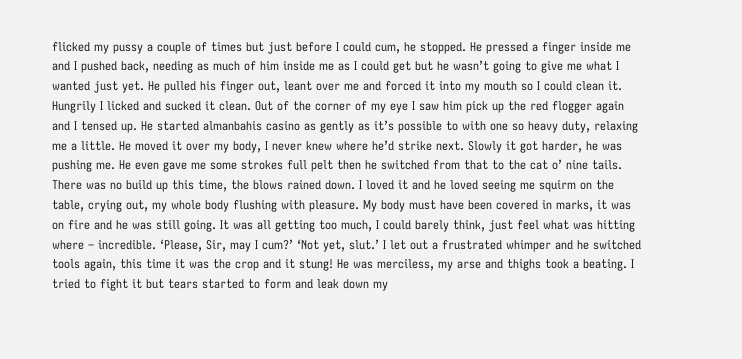flicked my pussy a couple of times but just before I could cum, he stopped. He pressed a finger inside me and I pushed back, needing as much of him inside me as I could get but he wasn’t going to give me what I wanted just yet. He pulled his finger out, leant over me and forced it into my mouth so I could clean it. Hungrily I licked and sucked it clean. Out of the corner of my eye I saw him pick up the red flogger again and I tensed up. He started almanbahis casino as gently as it’s possible to with one so heavy duty, relaxing me a little. He moved it over my body, I never knew where he’d strike next. Slowly it got harder, he was pushing me. He even gave me some strokes full pelt then he switched from that to the cat o’ nine tails. There was no build up this time, the blows rained down. I loved it and he loved seeing me squirm on the table, crying out, my whole body flushing with pleasure. My body must have been covered in marks, it was on fire and he was still going. It was all getting too much, I could barely think, just feel what was hitting where – incredible. ‘Please, Sir, may I cum?’ ‘Not yet, slut.’ I let out a frustrated whimper and he switched tools again, this time it was the crop and it stung! He was merciless, my arse and thighs took a beating. I tried to fight it but tears started to form and leak down my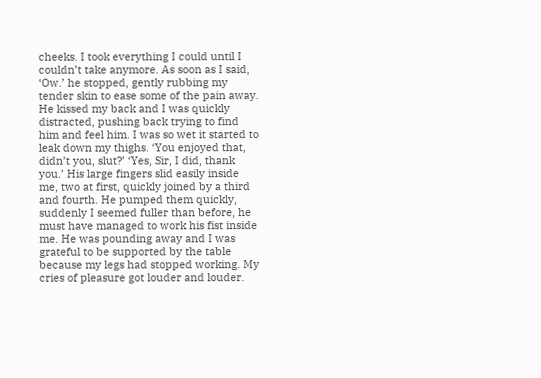cheeks. I took everything I could until I couldn’t take anymore. As soon as I said, ‘Ow.’ he stopped, gently rubbing my tender skin to ease some of the pain away. He kissed my back and I was quickly distracted, pushing back trying to find him and feel him. I was so wet it started to leak down my thighs. ‘You enjoyed that, didn’t you, slut?’ ‘Yes, Sir, I did, thank you.’ His large fingers slid easily inside me, two at first, quickly joined by a third and fourth. He pumped them quickly, suddenly I seemed fuller than before, he must have managed to work his fist inside me. He was pounding away and I was grateful to be supported by the table because my legs had stopped working. My cries of pleasure got louder and louder.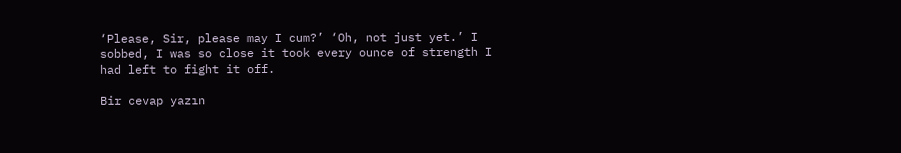‘Please, Sir, please may I cum?’ ‘Oh, not just yet.’ I sobbed, I was so close it took every ounce of strength I had left to fight it off.

Bir cevap yazın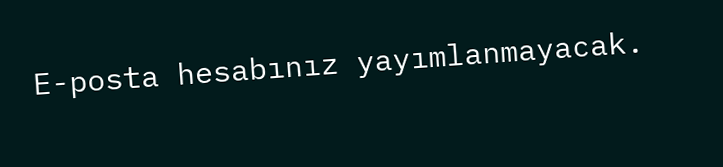E-posta hesabınız yayımlanmayacak.